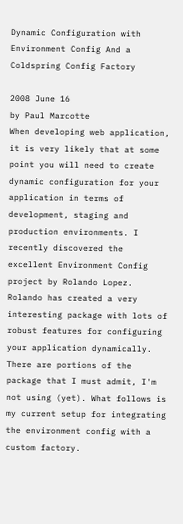Dynamic Configuration with Environment Config And a Coldspring Config Factory

2008 June 16
by Paul Marcotte
When developing web application, it is very likely that at some point you will need to create dynamic configuration for your application in terms of development, staging and production environments. I recently discovered the excellent Environment Config project by Rolando Lopez. Rolando has created a very interesting package with lots of robust features for configuring your application dynamically. There are portions of the package that I must admit, I'm not using (yet). What follows is my current setup for integrating the environment config with a custom factory.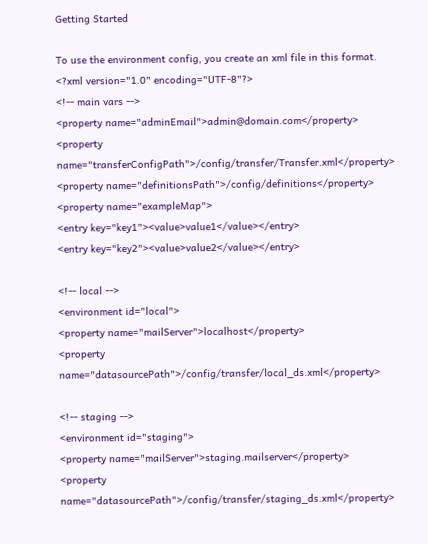Getting Started

To use the environment config, you create an xml file in this format. <?xml version="1.0" encoding="UTF-8"?>
<!-- main vars -->
<property name="adminEmail">admin@domain.com</property>
<property name="transferConfigPath">/config/transfer/Transfer.xml</property>
<property name="definitionsPath">/config/definitions</property>
<property name="exampleMap">
<entry key="key1"><value>value1</value></entry>
<entry key="key2"><value>value2</value></entry>

<!-- local -->
<environment id="local">
<property name="mailServer">localhost</property>
<property name="datasourcePath">/config/transfer/local_ds.xml</property>

<!-- staging -->
<environment id="staging">
<property name="mailServer">staging.mailserver</property>
<property name="datasourcePath">/config/transfer/staging_ds.xml</property>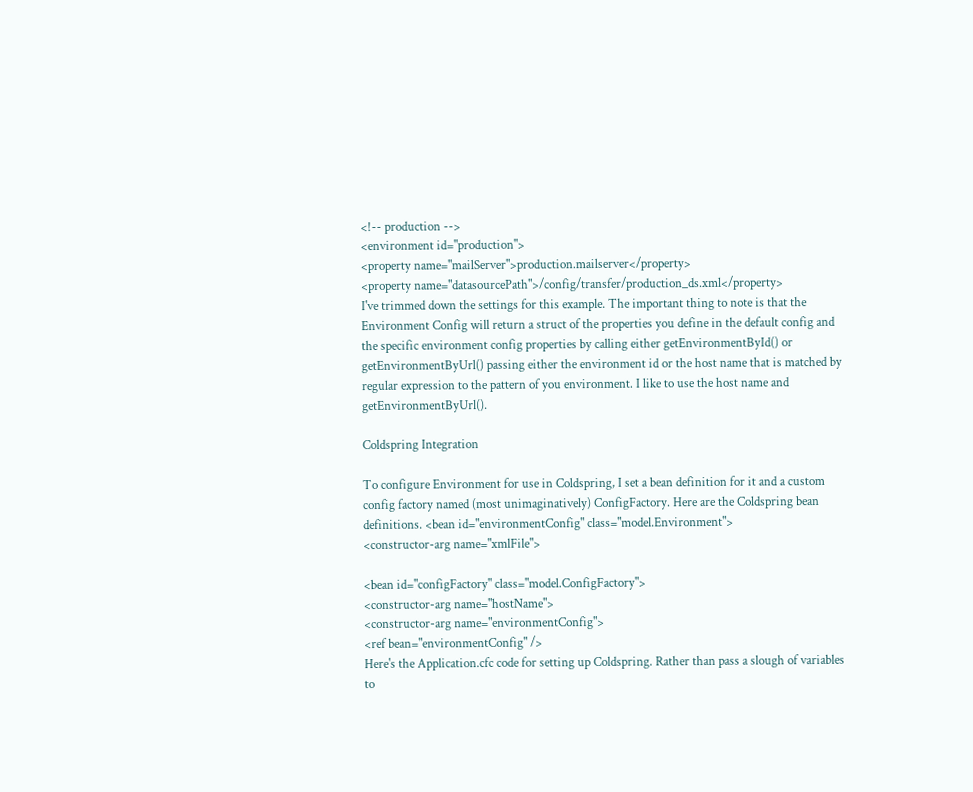<!-- production -->
<environment id="production">
<property name="mailServer">production.mailserver</property>
<property name="datasourcePath">/config/transfer/production_ds.xml</property>
I've trimmed down the settings for this example. The important thing to note is that the Environment Config will return a struct of the properties you define in the default config and the specific environment config properties by calling either getEnvironmentById() or getEnvironmentByUrl() passing either the environment id or the host name that is matched by regular expression to the pattern of you environment. I like to use the host name and getEnvironmentByUrl().

Coldspring Integration

To configure Environment for use in Coldspring, I set a bean definition for it and a custom config factory named (most unimaginatively) ConfigFactory. Here are the Coldspring bean definitions. <bean id="environmentConfig" class="model.Environment">
<constructor-arg name="xmlFile">

<bean id="configFactory" class="model.ConfigFactory">
<constructor-arg name="hostName">
<constructor-arg name="environmentConfig">
<ref bean="environmentConfig" />
Here's the Application.cfc code for setting up Coldspring. Rather than pass a slough of variables to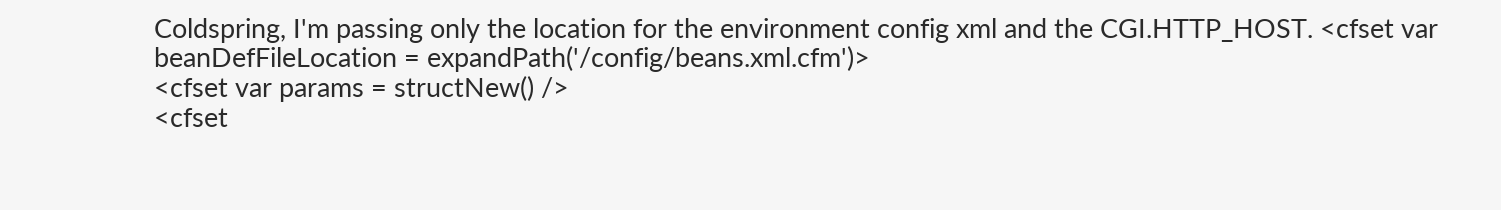Coldspring, I'm passing only the location for the environment config xml and the CGI.HTTP_HOST. <cfset var beanDefFileLocation = expandPath('/config/beans.xml.cfm')>
<cfset var params = structNew() />
<cfset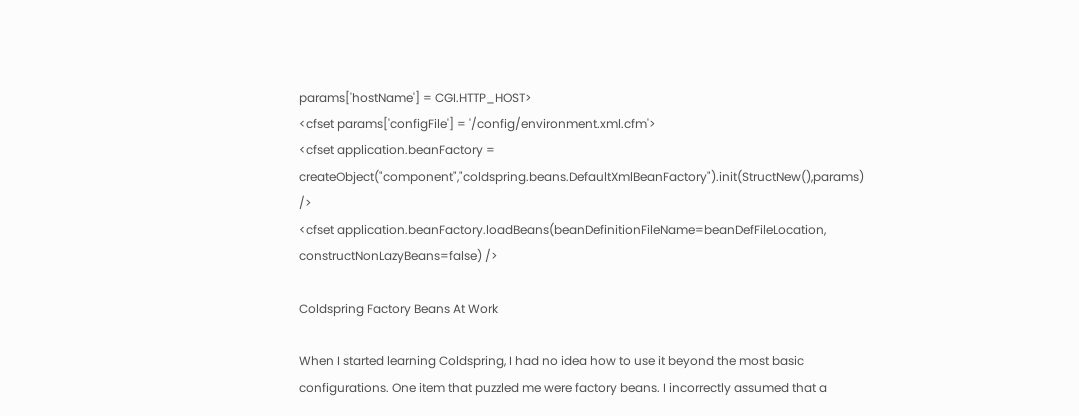params['hostName'] = CGI.HTTP_HOST>
<cfset params['configFile'] = '/config/environment.xml.cfm'>
<cfset application.beanFactory = createObject("component","coldspring.beans.DefaultXmlBeanFactory").init(StructNew(),params) />
<cfset application.beanFactory.loadBeans(beanDefinitionFileName=beanDefFileLocation, constructNonLazyBeans=false) />

Coldspring Factory Beans At Work

When I started learning Coldspring, I had no idea how to use it beyond the most basic configurations. One item that puzzled me were factory beans. I incorrectly assumed that a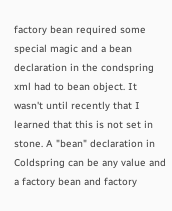factory bean required some special magic and a bean declaration in the condspring xml had to bean object. It wasn't until recently that I learned that this is not set in stone. A "bean" declaration in Coldspring can be any value and a factory bean and factory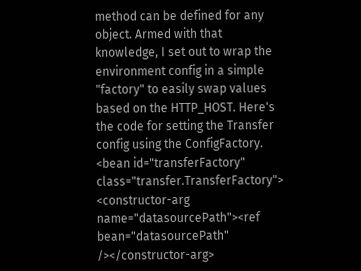method can be defined for any object. Armed with that knowledge, I set out to wrap the environment config in a simple "factory" to easily swap values based on the HTTP_HOST. Here's the code for setting the Transfer config using the ConfigFactory. <bean id="transferFactory" class="transfer.TransferFactory">
<constructor-arg name="datasourcePath"><ref bean="datasourcePath" /></constructor-arg>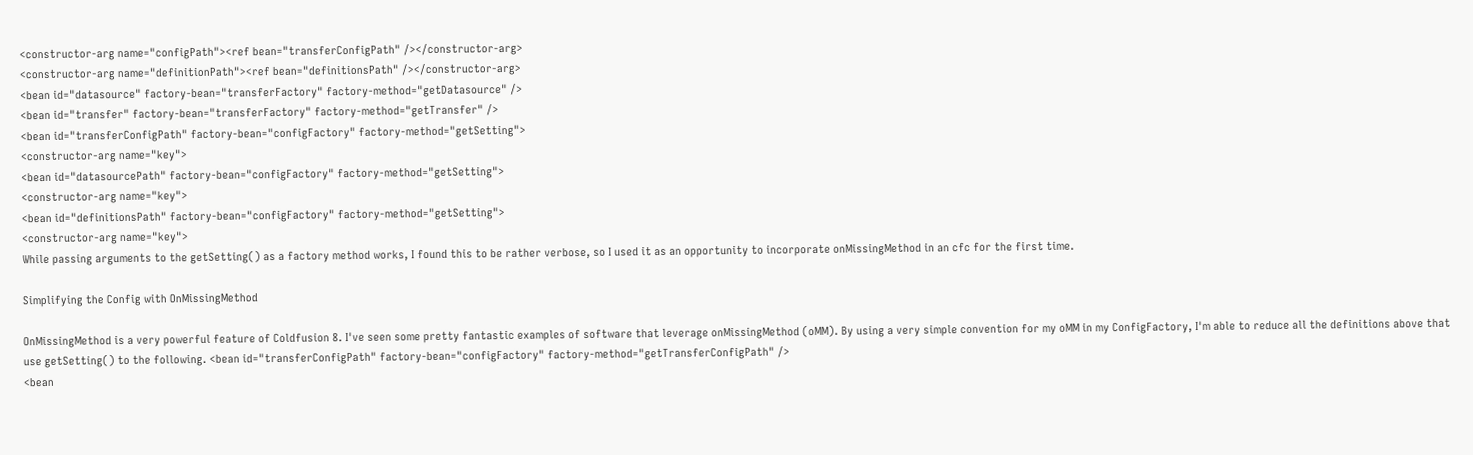<constructor-arg name="configPath"><ref bean="transferConfigPath" /></constructor-arg>
<constructor-arg name="definitionPath"><ref bean="definitionsPath" /></constructor-arg>
<bean id="datasource" factory-bean="transferFactory" factory-method="getDatasource" />
<bean id="transfer" factory-bean="transferFactory" factory-method="getTransfer" />
<bean id="transferConfigPath" factory-bean="configFactory" factory-method="getSetting">
<constructor-arg name="key">
<bean id="datasourcePath" factory-bean="configFactory" factory-method="getSetting">
<constructor-arg name="key">
<bean id="definitionsPath" factory-bean="configFactory" factory-method="getSetting">
<constructor-arg name="key">
While passing arguments to the getSetting() as a factory method works, I found this to be rather verbose, so I used it as an opportunity to incorporate onMissingMethod in an cfc for the first time.

Simplifying the Config with OnMissingMethod

OnMissingMethod is a very powerful feature of Coldfusion 8. I've seen some pretty fantastic examples of software that leverage onMissingMethod (oMM). By using a very simple convention for my oMM in my ConfigFactory, I'm able to reduce all the definitions above that use getSetting() to the following. <bean id="transferConfigPath" factory-bean="configFactory" factory-method="getTransferConfigPath" />
<bean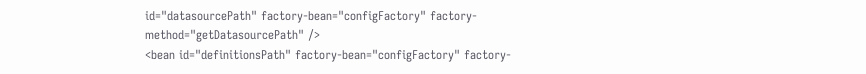id="datasourcePath" factory-bean="configFactory" factory-method="getDatasourcePath" />
<bean id="definitionsPath" factory-bean="configFactory" factory-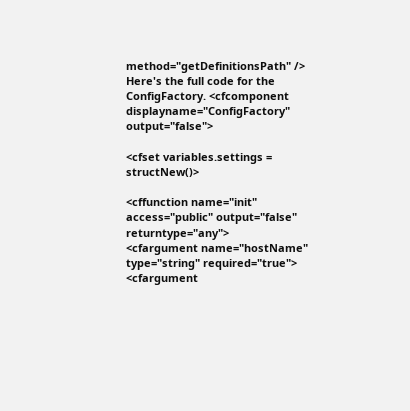method="getDefinitionsPath" />
Here's the full code for the ConfigFactory. <cfcomponent displayname="ConfigFactory" output="false">

<cfset variables.settings = structNew()>

<cffunction name="init" access="public" output="false" returntype="any">
<cfargument name="hostName" type="string" required="true">
<cfargument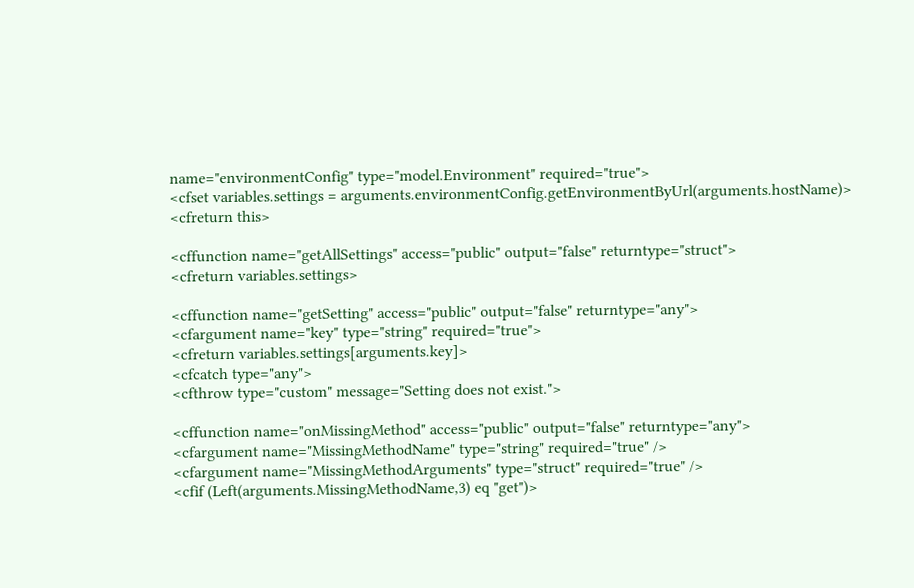name="environmentConfig" type="model.Environment" required="true">
<cfset variables.settings = arguments.environmentConfig.getEnvironmentByUrl(arguments.hostName)>
<cfreturn this>

<cffunction name="getAllSettings" access="public" output="false" returntype="struct">
<cfreturn variables.settings>

<cffunction name="getSetting" access="public" output="false" returntype="any">
<cfargument name="key" type="string" required="true">
<cfreturn variables.settings[arguments.key]>
<cfcatch type="any">
<cfthrow type="custom" message="Setting does not exist.">

<cffunction name="onMissingMethod" access="public" output="false" returntype="any">
<cfargument name="MissingMethodName" type="string" required="true" />
<cfargument name="MissingMethodArguments" type="struct" required="true" />
<cfif (Left(arguments.MissingMethodName,3) eq "get")>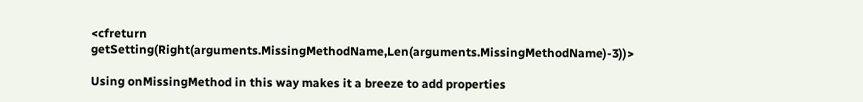<cfreturn getSetting(Right(arguments.MissingMethodName,Len(arguments.MissingMethodName)-3))>

Using onMissingMethod in this way makes it a breeze to add properties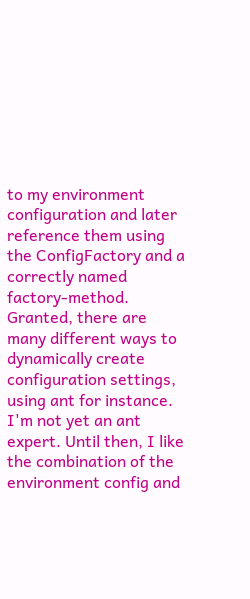to my environment configuration and later reference them using the ConfigFactory and a correctly named factory-method. Granted, there are many different ways to dynamically create configuration settings, using ant for instance. I'm not yet an ant expert. Until then, I like the combination of the environment config and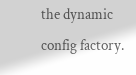the dynamic config factory.